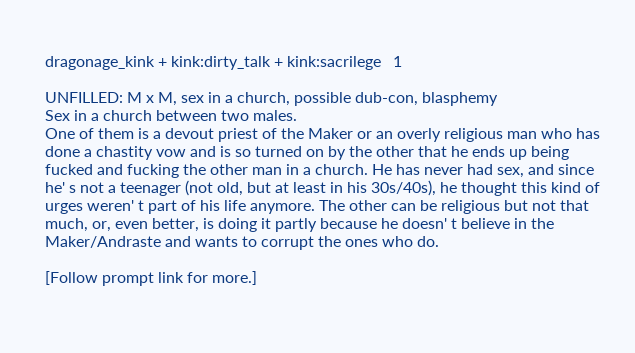dragonage_kink + kink:dirty_talk + kink:sacrilege   1

UNFILLED: M x M, sex in a church, possible dub-con, blasphemy
Sex in a church between two males.
One of them is a devout priest of the Maker or an overly religious man who has done a chastity vow and is so turned on by the other that he ends up being fucked and fucking the other man in a church. He has never had sex, and since he' s not a teenager (not old, but at least in his 30s/40s), he thought this kind of urges weren' t part of his life anymore. The other can be religious but not that much, or, even better, is doing it partly because he doesn' t believe in the Maker/Andraste and wants to corrupt the ones who do.

[Follow prompt link for more.]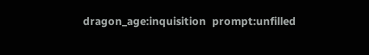dragon_age:inquisition  prompt:unfilled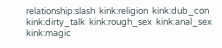relationship:slash  kink:religion  kink:dub_con  kink:dirty_talk  kink:rough_sex  kink:anal_sex  kink:magic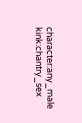character:any_male  kink:chantry_sex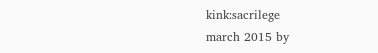kink:sacrilege
march 2015 by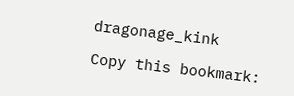dragonage_kink

Copy this bookmark: